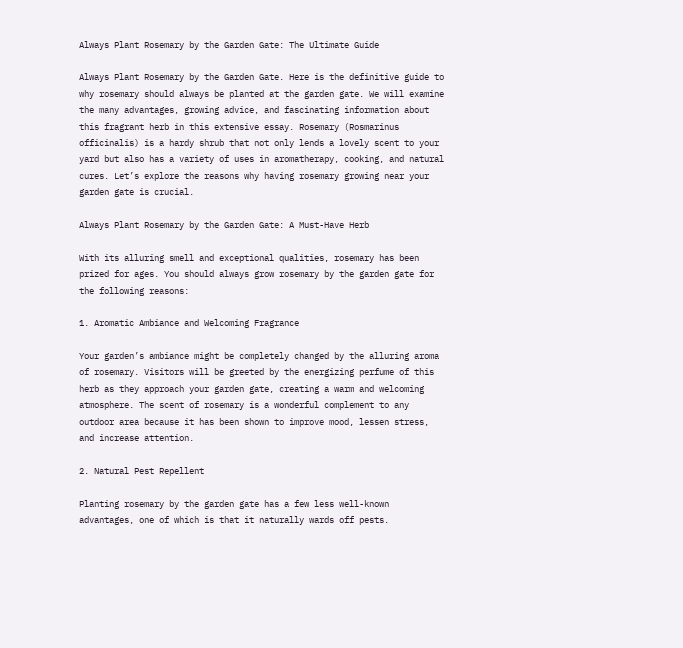Always Plant Rosemary by the Garden Gate: The Ultimate Guide

Always Plant Rosemary by the Garden Gate. Here is the definitive guide to why rosemary should always be planted at the garden gate. We will examine the many advantages, growing advice, and fascinating information about this fragrant herb in this extensive essay. Rosemary (Rosmarinus officinalis) is a hardy shrub that not only lends a lovely scent to your yard but also has a variety of uses in aromatherapy, cooking, and natural cures. Let’s explore the reasons why having rosemary growing near your garden gate is crucial.

Always Plant Rosemary by the Garden Gate: A Must-Have Herb

With its alluring smell and exceptional qualities, rosemary has been prized for ages. You should always grow rosemary by the garden gate for the following reasons:

1. Aromatic Ambiance and Welcoming Fragrance

Your garden’s ambiance might be completely changed by the alluring aroma of rosemary. Visitors will be greeted by the energizing perfume of this herb as they approach your garden gate, creating a warm and welcoming atmosphere. The scent of rosemary is a wonderful complement to any outdoor area because it has been shown to improve mood, lessen stress, and increase attention.

2. Natural Pest Repellent

Planting rosemary by the garden gate has a few less well-known advantages, one of which is that it naturally wards off pests.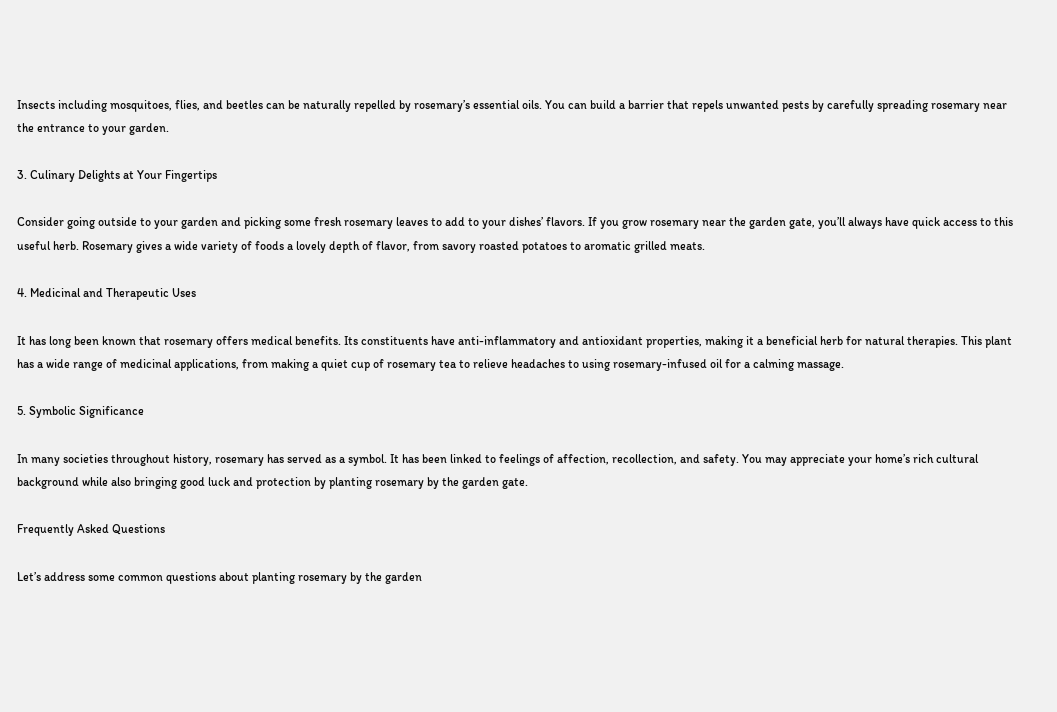Insects including mosquitoes, flies, and beetles can be naturally repelled by rosemary’s essential oils. You can build a barrier that repels unwanted pests by carefully spreading rosemary near the entrance to your garden.

3. Culinary Delights at Your Fingertips

Consider going outside to your garden and picking some fresh rosemary leaves to add to your dishes’ flavors. If you grow rosemary near the garden gate, you’ll always have quick access to this useful herb. Rosemary gives a wide variety of foods a lovely depth of flavor, from savory roasted potatoes to aromatic grilled meats.

4. Medicinal and Therapeutic Uses

It has long been known that rosemary offers medical benefits. Its constituents have anti-inflammatory and antioxidant properties, making it a beneficial herb for natural therapies. This plant has a wide range of medicinal applications, from making a quiet cup of rosemary tea to relieve headaches to using rosemary-infused oil for a calming massage.

5. Symbolic Significance

In many societies throughout history, rosemary has served as a symbol. It has been linked to feelings of affection, recollection, and safety. You may appreciate your home’s rich cultural background while also bringing good luck and protection by planting rosemary by the garden gate.

Frequently Asked Questions

Let’s address some common questions about planting rosemary by the garden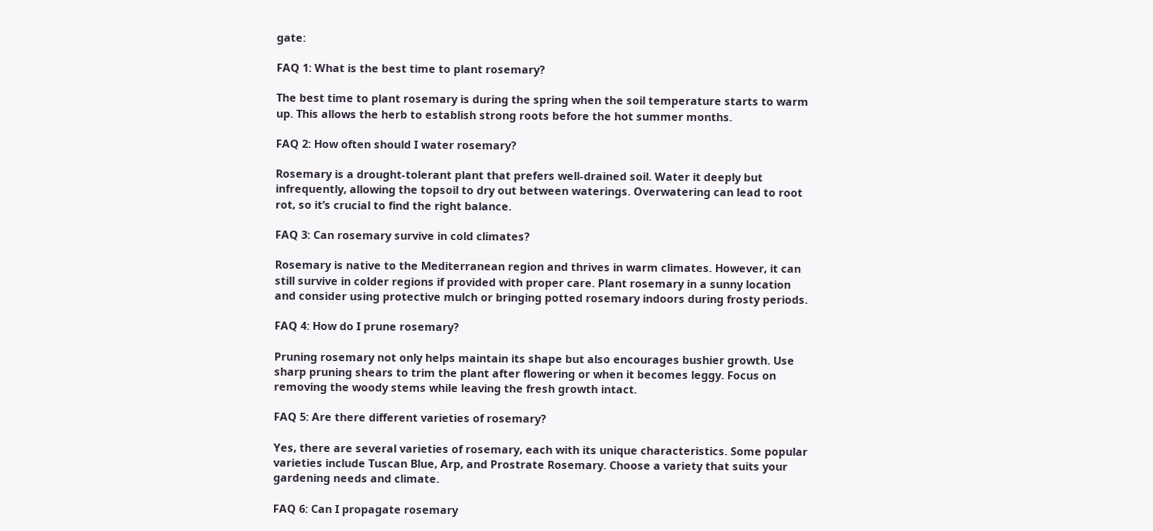gate:

FAQ 1: What is the best time to plant rosemary?

The best time to plant rosemary is during the spring when the soil temperature starts to warm up. This allows the herb to establish strong roots before the hot summer months.

FAQ 2: How often should I water rosemary?

Rosemary is a drought-tolerant plant that prefers well-drained soil. Water it deeply but infrequently, allowing the topsoil to dry out between waterings. Overwatering can lead to root rot, so it’s crucial to find the right balance.

FAQ 3: Can rosemary survive in cold climates?

Rosemary is native to the Mediterranean region and thrives in warm climates. However, it can still survive in colder regions if provided with proper care. Plant rosemary in a sunny location and consider using protective mulch or bringing potted rosemary indoors during frosty periods.

FAQ 4: How do I prune rosemary?

Pruning rosemary not only helps maintain its shape but also encourages bushier growth. Use sharp pruning shears to trim the plant after flowering or when it becomes leggy. Focus on removing the woody stems while leaving the fresh growth intact.

FAQ 5: Are there different varieties of rosemary?

Yes, there are several varieties of rosemary, each with its unique characteristics. Some popular varieties include Tuscan Blue, Arp, and Prostrate Rosemary. Choose a variety that suits your gardening needs and climate.

FAQ 6: Can I propagate rosemary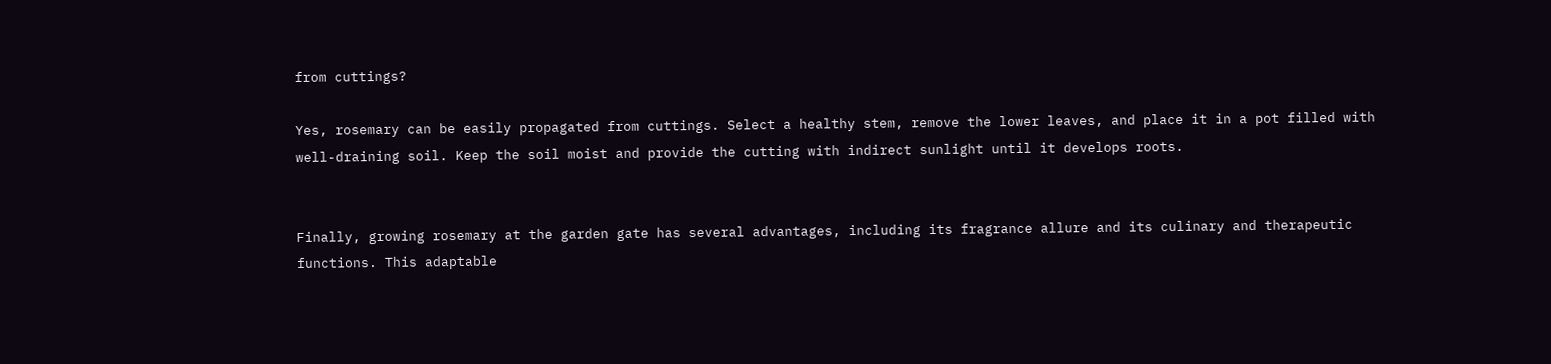from cuttings?

Yes, rosemary can be easily propagated from cuttings. Select a healthy stem, remove the lower leaves, and place it in a pot filled with well-draining soil. Keep the soil moist and provide the cutting with indirect sunlight until it develops roots.


Finally, growing rosemary at the garden gate has several advantages, including its fragrance allure and its culinary and therapeutic functions. This adaptable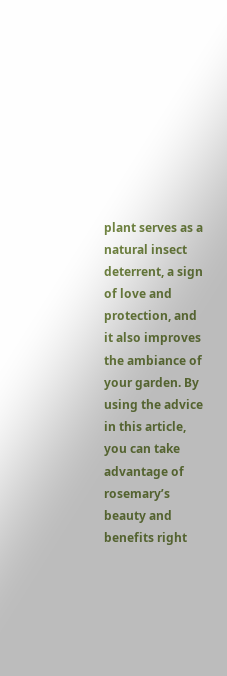plant serves as a natural insect deterrent, a sign of love and protection, and it also improves the ambiance of your garden. By using the advice in this article, you can take advantage of rosemary’s beauty and benefits right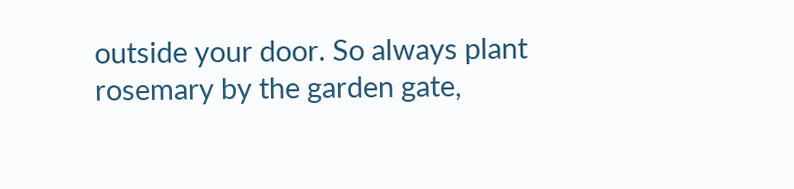outside your door. So always plant rosemary by the garden gate,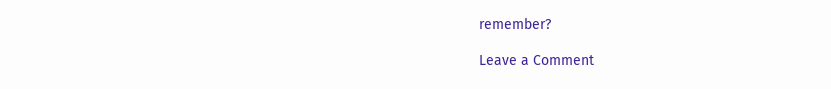remember?

Leave a Comment